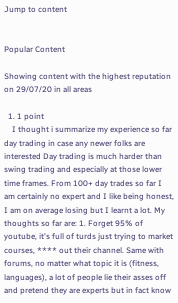Jump to content


Popular Content

Showing content with the highest reputation on 29/07/20 in all areas

  1. 1 point
    I thought i summarize my experience so far day trading in case any newer folks are interested Day trading is much harder than swing trading and especially at those lower time frames. From 100+ day trades so far I am certainly no expert and I like being honest, I am on average losing but I learnt a lot. My thoughts so far are: 1. Forget 95% of youtube, it's full of turds just trying to market courses, **** out their channel. Same with forums, no matter what topic it is (fitness, languages), a lot of people lie their asses off and pretend they are experts but in fact know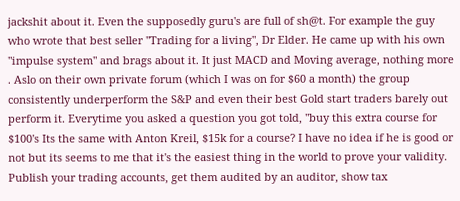jackshit about it. Even the supposedly guru's are full of sh@t. For example the guy who wrote that best seller "Trading for a living", Dr Elder. He came up with his own "impulse system" and brags about it. It just MACD and Moving average, nothing more . Aslo on their own private forum (which I was on for $60 a month) the group consistently underperform the S&P and even their best Gold start traders barely out perform it. Everytime you asked a question you got told, "buy this extra course for $100's Its the same with Anton Kreil, $15k for a course? I have no idea if he is good or not but its seems to me that it's the easiest thing in the world to prove your validity. Publish your trading accounts, get them audited by an auditor, show tax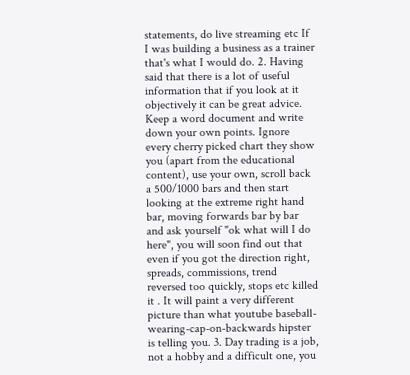statements, do live streaming etc If I was building a business as a trainer that's what I would do. 2. Having said that there is a lot of useful information that if you look at it objectively it can be great advice. Keep a word document and write down your own points. Ignore every cherry picked chart they show you (apart from the educational content), use your own, scroll back a 500/1000 bars and then start looking at the extreme right hand bar, moving forwards bar by bar and ask yourself "ok what will I do here", you will soon find out that even if you got the direction right, spreads, commissions, trend reversed too quickly, stops etc killed it . It will paint a very different picture than what youtube baseball-wearing-cap-on-backwards hipster is telling you. 3. Day trading is a job, not a hobby and a difficult one, you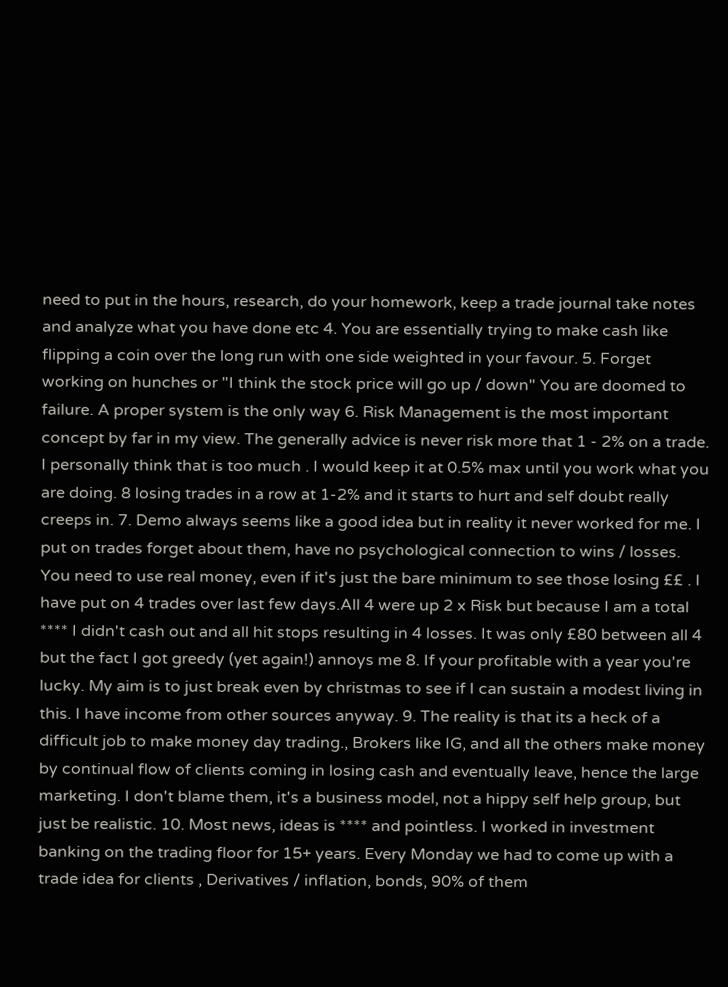need to put in the hours, research, do your homework, keep a trade journal take notes and analyze what you have done etc 4. You are essentially trying to make cash like flipping a coin over the long run with one side weighted in your favour. 5. Forget working on hunches or "I think the stock price will go up / down" You are doomed to failure. A proper system is the only way 6. Risk Management is the most important concept by far in my view. The generally advice is never risk more that 1 - 2% on a trade. I personally think that is too much . I would keep it at 0.5% max until you work what you are doing. 8 losing trades in a row at 1-2% and it starts to hurt and self doubt really creeps in. 7. Demo always seems like a good idea but in reality it never worked for me. I put on trades forget about them, have no psychological connection to wins / losses. You need to use real money, even if it's just the bare minimum to see those losing ££ . I have put on 4 trades over last few days.All 4 were up 2 x Risk but because I am a total **** I didn't cash out and all hit stops resulting in 4 losses. It was only £80 between all 4 but the fact I got greedy (yet again!) annoys me 8. If your profitable with a year you're lucky. My aim is to just break even by christmas to see if I can sustain a modest living in this. I have income from other sources anyway. 9. The reality is that its a heck of a difficult job to make money day trading., Brokers like IG, and all the others make money by continual flow of clients coming in losing cash and eventually leave, hence the large marketing. I don't blame them, it's a business model, not a hippy self help group, but just be realistic. 10. Most news, ideas is **** and pointless. I worked in investment banking on the trading floor for 15+ years. Every Monday we had to come up with a trade idea for clients , Derivatives / inflation, bonds, 90% of them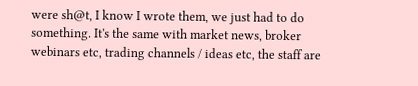were sh@t, I know I wrote them, we just had to do something. It's the same with market news, broker webinars etc, trading channels / ideas etc, the staff are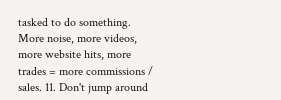tasked to do something. More noise, more videos, more website hits, more trades = more commissions / sales. 11. Don't jump around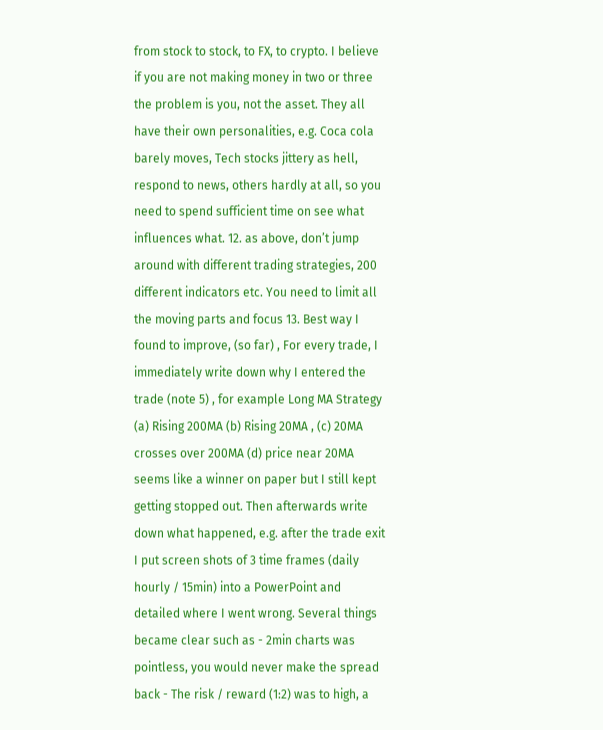from stock to stock, to FX, to crypto. I believe if you are not making money in two or three the problem is you, not the asset. They all have their own personalities, e.g. Coca cola barely moves, Tech stocks jittery as hell, respond to news, others hardly at all, so you need to spend sufficient time on see what influences what. 12. as above, don’t jump around with different trading strategies, 200 different indicators etc. You need to limit all the moving parts and focus 13. Best way I found to improve, (so far) , For every trade, I immediately write down why I entered the trade (note 5) , for example Long MA Strategy (a) Rising 200MA (b) Rising 20MA , (c) 20MA crosses over 200MA (d) price near 20MA seems like a winner on paper but I still kept getting stopped out. Then afterwards write down what happened, e.g. after the trade exit I put screen shots of 3 time frames (daily hourly / 15min) into a PowerPoint and detailed where I went wrong. Several things became clear such as - 2min charts was pointless, you would never make the spread back - The risk / reward (1:2) was to high, a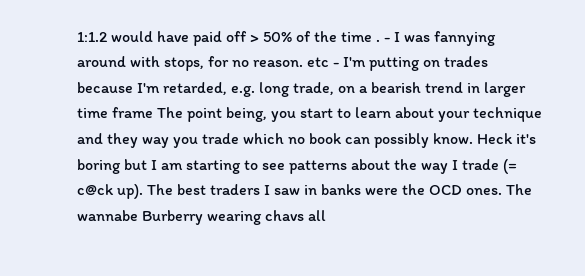1:1.2 would have paid off > 50% of the time . - I was fannying around with stops, for no reason. etc - I'm putting on trades because I'm retarded, e.g. long trade, on a bearish trend in larger time frame The point being, you start to learn about your technique and they way you trade which no book can possibly know. Heck it's boring but I am starting to see patterns about the way I trade (= c@ck up). The best traders I saw in banks were the OCD ones. The wannabe Burberry wearing chavs all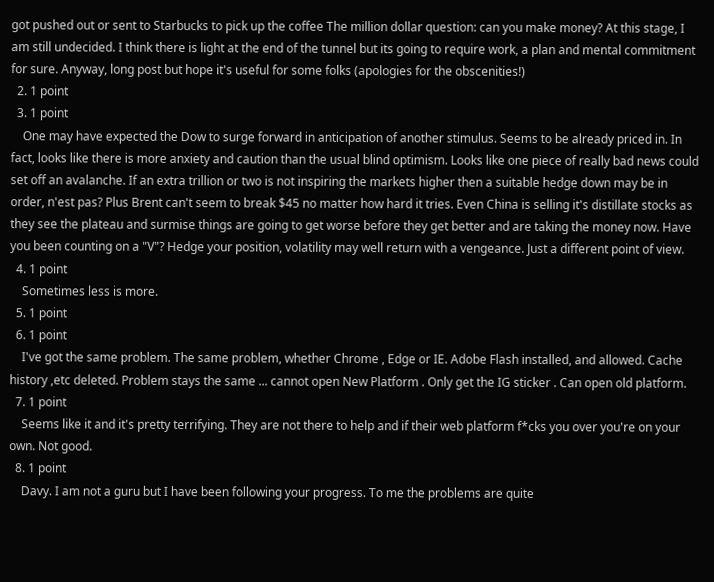got pushed out or sent to Starbucks to pick up the coffee The million dollar question: can you make money? At this stage, I am still undecided. I think there is light at the end of the tunnel but its going to require work, a plan and mental commitment for sure. Anyway, long post but hope it's useful for some folks (apologies for the obscenities!)
  2. 1 point
  3. 1 point
    One may have expected the Dow to surge forward in anticipation of another stimulus. Seems to be already priced in. In fact, looks like there is more anxiety and caution than the usual blind optimism. Looks like one piece of really bad news could set off an avalanche. If an extra trillion or two is not inspiring the markets higher then a suitable hedge down may be in order, n'est pas? Plus Brent can't seem to break $45 no matter how hard it tries. Even China is selling it's distillate stocks as they see the plateau and surmise things are going to get worse before they get better and are taking the money now. Have you been counting on a "V"? Hedge your position, volatility may well return with a vengeance. Just a different point of view.
  4. 1 point
    Sometimes less is more.
  5. 1 point
  6. 1 point
    I've got the same problem. The same problem, whether Chrome , Edge or IE. Adobe Flash installed, and allowed. Cache history ,etc deleted. Problem stays the same ... cannot open New Platform . Only get the IG sticker . Can open old platform.
  7. 1 point
    Seems like it and it's pretty terrifying. They are not there to help and if their web platform f*cks you over you're on your own. Not good.
  8. 1 point
    Davy. I am not a guru but I have been following your progress. To me the problems are quite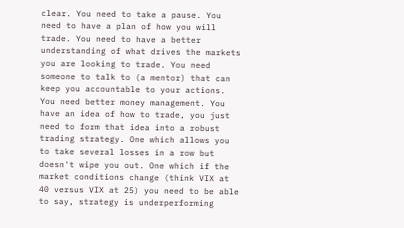clear. You need to take a pause. You need to have a plan of how you will trade. You need to have a better understanding of what drives the markets you are looking to trade. You need someone to talk to (a mentor) that can keep you accountable to your actions. You need better money management. You have an idea of how to trade, you just need to form that idea into a robust trading strategy. One which allows you to take several losses in a row but doesn't wipe you out. One which if the market conditions change (think VIX at 40 versus VIX at 25) you need to be able to say, strategy is underperforming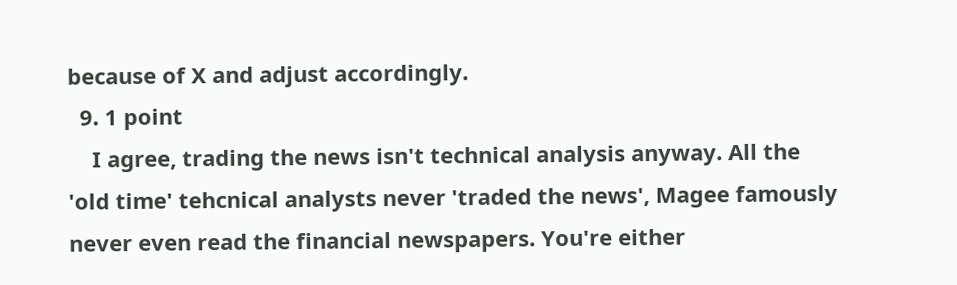because of X and adjust accordingly.
  9. 1 point
    I agree, trading the news isn't technical analysis anyway. All the 'old time' tehcnical analysts never 'traded the news', Magee famously never even read the financial newspapers. You're either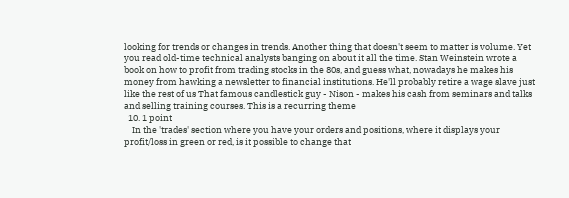looking for trends or changes in trends. Another thing that doesn't seem to matter is volume. Yet you read old-time technical analysts banging on about it all the time. Stan Weinstein wrote a book on how to profit from trading stocks in the 80s, and guess what, nowadays he makes his money from hawking a newsletter to financial institutions. He'll probably retire a wage slave just like the rest of us That famous candlestick guy - Nison - makes his cash from seminars and talks and selling training courses. This is a recurring theme
  10. 1 point
    In the 'trades' section where you have your orders and positions, where it displays your profit/loss in green or red, is it possible to change that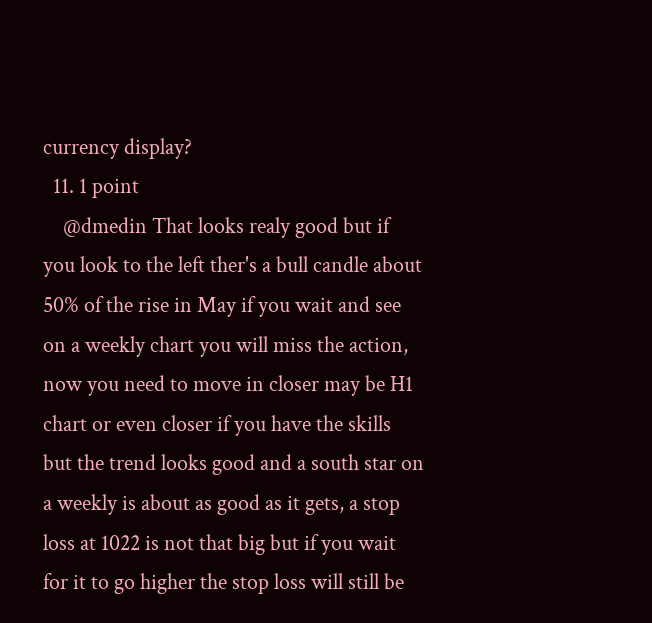currency display?
  11. 1 point
    @dmedin That looks realy good but if you look to the left ther's a bull candle about 50% of the rise in May if you wait and see on a weekly chart you will miss the action, now you need to move in closer may be H1 chart or even closer if you have the skills but the trend looks good and a south star on a weekly is about as good as it gets, a stop loss at 1022 is not that big but if you wait for it to go higher the stop loss will still be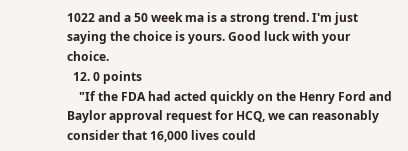1022 and a 50 week ma is a strong trend. I'm just saying the choice is yours. Good luck with your choice.
  12. 0 points
    "If the FDA had acted quickly on the Henry Ford and Baylor approval request for HCQ, we can reasonably consider that 16,000 lives could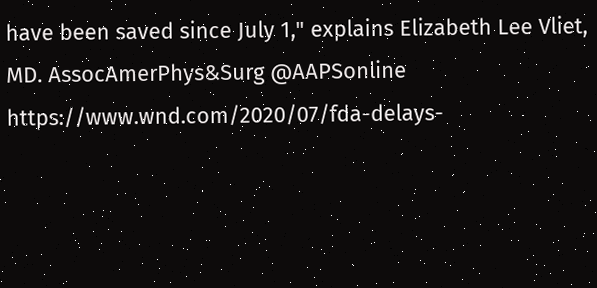have been saved since July 1," explains Elizabeth Lee Vliet, MD. AssocAmerPhys&Surg @AAPSonline https://www.wnd.com/2020/07/fda-delays-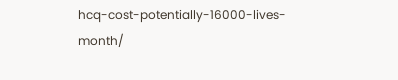hcq-cost-potentially-16000-lives-month/